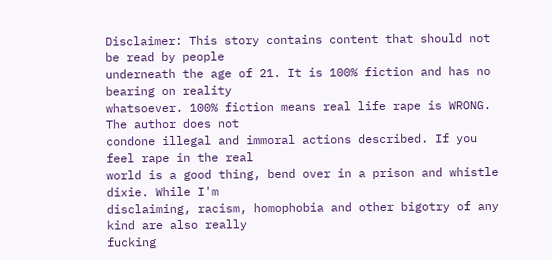Disclaimer: This story contains content that should not be read by people
underneath the age of 21. It is 100% fiction and has no bearing on reality
whatsoever. 100% fiction means real life rape is WRONG. The author does not
condone illegal and immoral actions described. If you feel rape in the real
world is a good thing, bend over in a prison and whistle dixie. While I'm
disclaiming, racism, homophobia and other bigotry of any kind are also really
fucking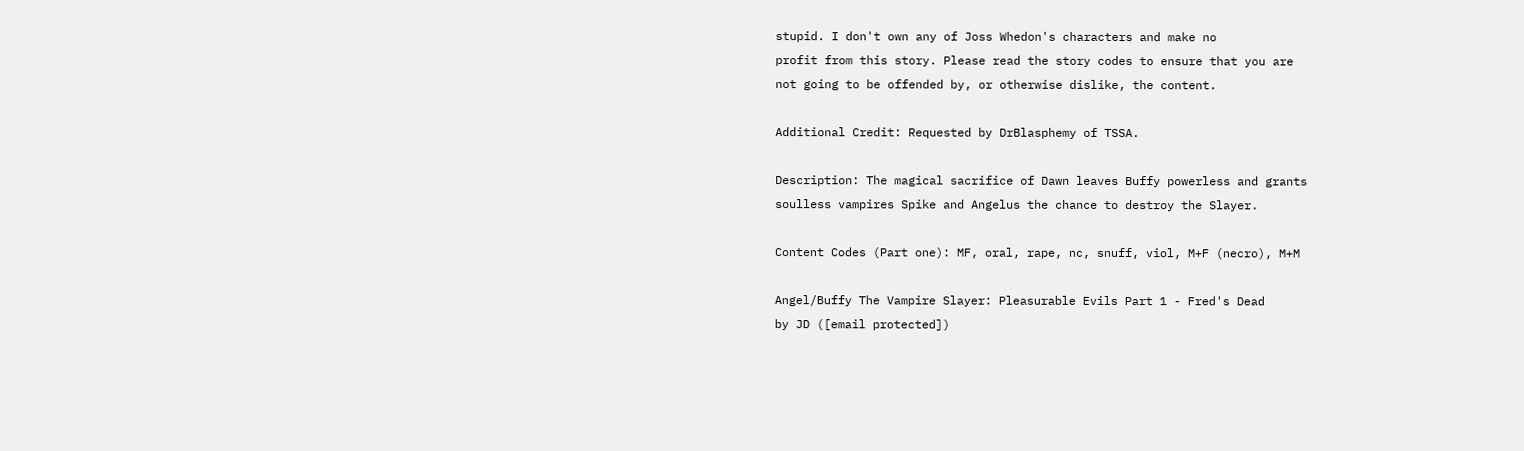stupid. I don't own any of Joss Whedon's characters and make no
profit from this story. Please read the story codes to ensure that you are
not going to be offended by, or otherwise dislike, the content.

Additional Credit: Requested by DrBlasphemy of TSSA.

Description: The magical sacrifice of Dawn leaves Buffy powerless and grants
soulless vampires Spike and Angelus the chance to destroy the Slayer.

Content Codes (Part one): MF, oral, rape, nc, snuff, viol, M+F (necro), M+M

Angel/Buffy The Vampire Slayer: Pleasurable Evils Part 1 - Fred's Dead
by JD ([email protected])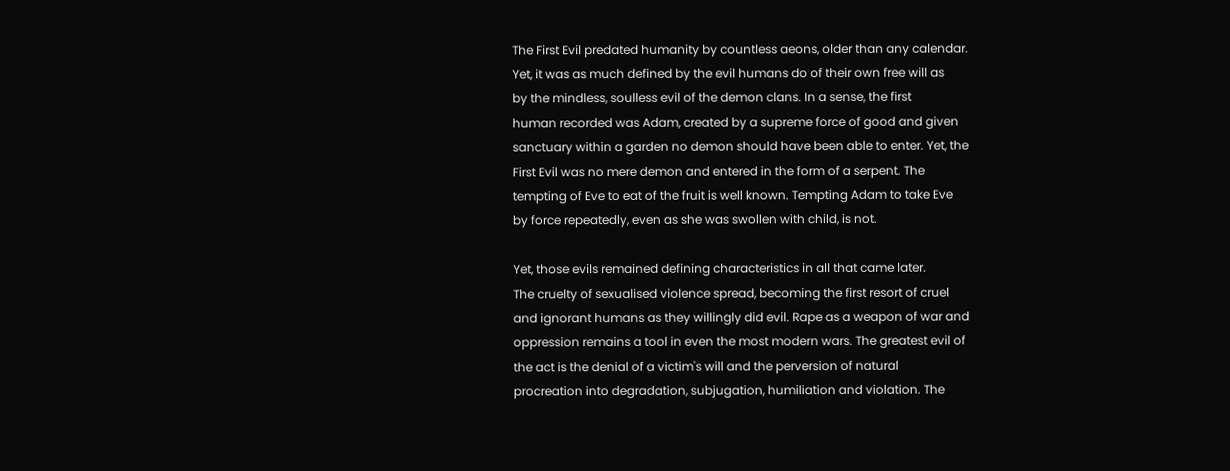The First Evil predated humanity by countless aeons, older than any calendar.
Yet, it was as much defined by the evil humans do of their own free will as
by the mindless, soulless evil of the demon clans. In a sense, the first
human recorded was Adam, created by a supreme force of good and given
sanctuary within a garden no demon should have been able to enter. Yet, the
First Evil was no mere demon and entered in the form of a serpent. The
tempting of Eve to eat of the fruit is well known. Tempting Adam to take Eve
by force repeatedly, even as she was swollen with child, is not.

Yet, those evils remained defining characteristics in all that came later.
The cruelty of sexualised violence spread, becoming the first resort of cruel
and ignorant humans as they willingly did evil. Rape as a weapon of war and
oppression remains a tool in even the most modern wars. The greatest evil of
the act is the denial of a victim's will and the perversion of natural
procreation into degradation, subjugation, humiliation and violation. The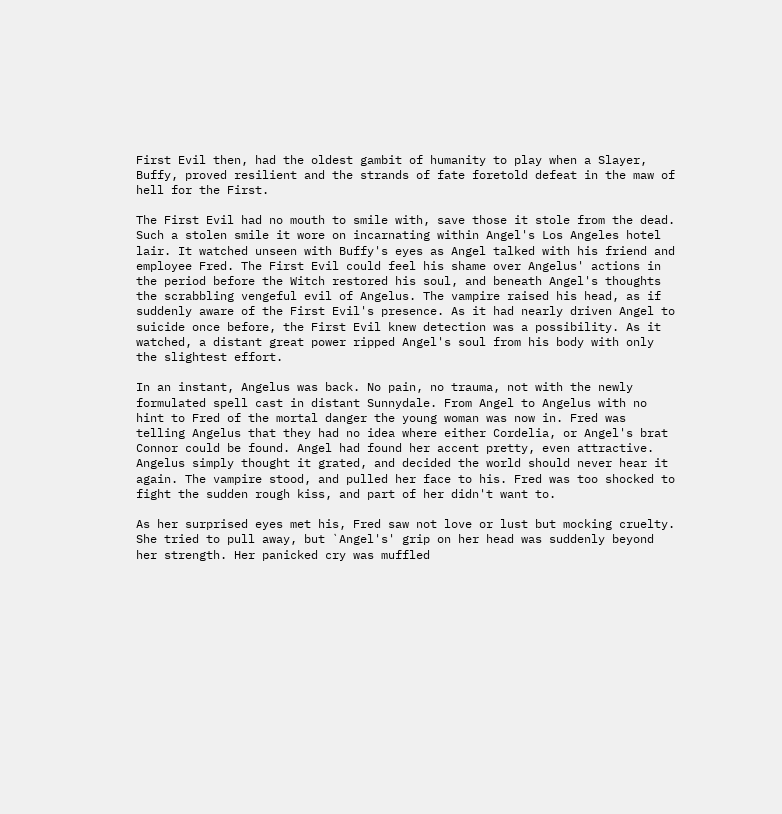First Evil then, had the oldest gambit of humanity to play when a Slayer,
Buffy, proved resilient and the strands of fate foretold defeat in the maw of
hell for the First.

The First Evil had no mouth to smile with, save those it stole from the dead.
Such a stolen smile it wore on incarnating within Angel's Los Angeles hotel
lair. It watched unseen with Buffy's eyes as Angel talked with his friend and
employee Fred. The First Evil could feel his shame over Angelus' actions in
the period before the Witch restored his soul, and beneath Angel's thoughts
the scrabbling vengeful evil of Angelus. The vampire raised his head, as if
suddenly aware of the First Evil's presence. As it had nearly driven Angel to
suicide once before, the First Evil knew detection was a possibility. As it
watched, a distant great power ripped Angel's soul from his body with only
the slightest effort.

In an instant, Angelus was back. No pain, no trauma, not with the newly
formulated spell cast in distant Sunnydale. From Angel to Angelus with no
hint to Fred of the mortal danger the young woman was now in. Fred was
telling Angelus that they had no idea where either Cordelia, or Angel's brat
Connor could be found. Angel had found her accent pretty, even attractive.
Angelus simply thought it grated, and decided the world should never hear it
again. The vampire stood, and pulled her face to his. Fred was too shocked to
fight the sudden rough kiss, and part of her didn't want to.

As her surprised eyes met his, Fred saw not love or lust but mocking cruelty.
She tried to pull away, but `Angel's' grip on her head was suddenly beyond
her strength. Her panicked cry was muffled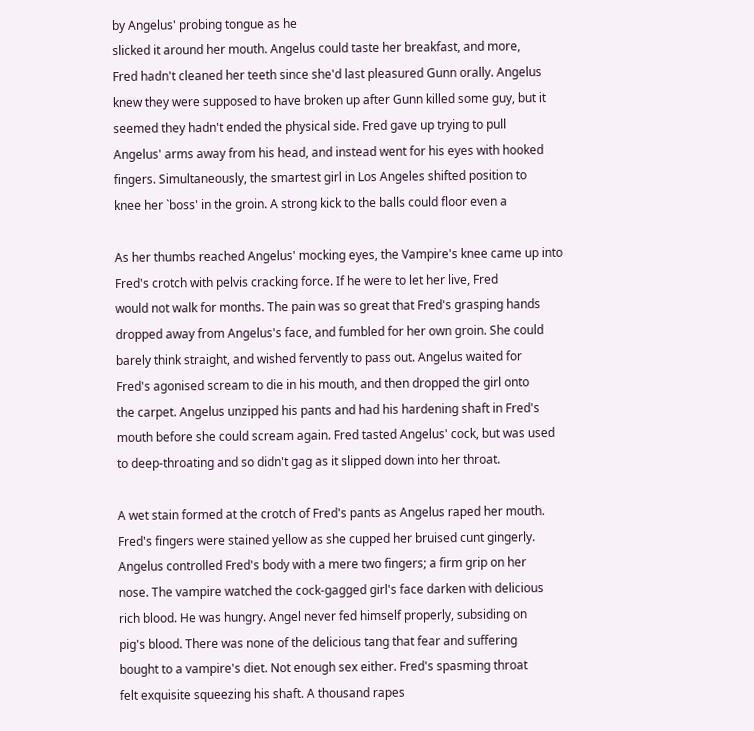by Angelus' probing tongue as he
slicked it around her mouth. Angelus could taste her breakfast, and more,
Fred hadn't cleaned her teeth since she'd last pleasured Gunn orally. Angelus
knew they were supposed to have broken up after Gunn killed some guy, but it
seemed they hadn't ended the physical side. Fred gave up trying to pull
Angelus' arms away from his head, and instead went for his eyes with hooked
fingers. Simultaneously, the smartest girl in Los Angeles shifted position to
knee her `boss' in the groin. A strong kick to the balls could floor even a

As her thumbs reached Angelus' mocking eyes, the Vampire's knee came up into
Fred's crotch with pelvis cracking force. If he were to let her live, Fred
would not walk for months. The pain was so great that Fred's grasping hands
dropped away from Angelus's face, and fumbled for her own groin. She could
barely think straight, and wished fervently to pass out. Angelus waited for
Fred's agonised scream to die in his mouth, and then dropped the girl onto
the carpet. Angelus unzipped his pants and had his hardening shaft in Fred's
mouth before she could scream again. Fred tasted Angelus' cock, but was used
to deep-throating and so didn't gag as it slipped down into her throat.

A wet stain formed at the crotch of Fred's pants as Angelus raped her mouth.
Fred's fingers were stained yellow as she cupped her bruised cunt gingerly.
Angelus controlled Fred's body with a mere two fingers; a firm grip on her
nose. The vampire watched the cock-gagged girl's face darken with delicious
rich blood. He was hungry. Angel never fed himself properly, subsiding on
pig's blood. There was none of the delicious tang that fear and suffering
bought to a vampire's diet. Not enough sex either. Fred's spasming throat
felt exquisite squeezing his shaft. A thousand rapes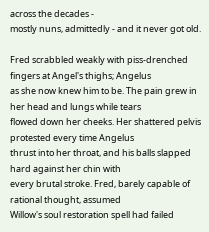across the decades -
mostly nuns, admittedly - and it never got old.

Fred scrabbled weakly with piss-drenched fingers at Angel's thighs; Angelus
as she now knew him to be. The pain grew in her head and lungs while tears
flowed down her cheeks. Her shattered pelvis protested every time Angelus
thrust into her throat, and his balls slapped hard against her chin with
every brutal stroke. Fred, barely capable of rational thought, assumed
Willow's soul restoration spell had failed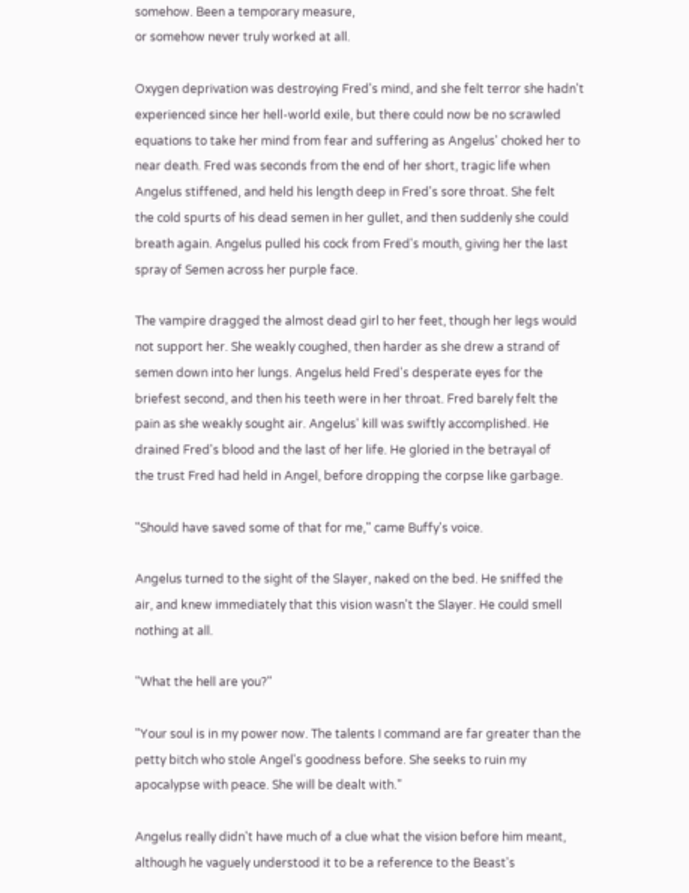somehow. Been a temporary measure,
or somehow never truly worked at all.

Oxygen deprivation was destroying Fred's mind, and she felt terror she hadn't
experienced since her hell-world exile, but there could now be no scrawled
equations to take her mind from fear and suffering as Angelus' choked her to
near death. Fred was seconds from the end of her short, tragic life when
Angelus stiffened, and held his length deep in Fred's sore throat. She felt
the cold spurts of his dead semen in her gullet, and then suddenly she could
breath again. Angelus pulled his cock from Fred's mouth, giving her the last
spray of Semen across her purple face.

The vampire dragged the almost dead girl to her feet, though her legs would
not support her. She weakly coughed, then harder as she drew a strand of
semen down into her lungs. Angelus held Fred's desperate eyes for the
briefest second, and then his teeth were in her throat. Fred barely felt the
pain as she weakly sought air. Angelus' kill was swiftly accomplished. He
drained Fred's blood and the last of her life. He gloried in the betrayal of
the trust Fred had held in Angel, before dropping the corpse like garbage.

"Should have saved some of that for me," came Buffy's voice.

Angelus turned to the sight of the Slayer, naked on the bed. He sniffed the
air, and knew immediately that this vision wasn't the Slayer. He could smell
nothing at all.

"What the hell are you?"

"Your soul is in my power now. The talents I command are far greater than the
petty bitch who stole Angel's goodness before. She seeks to ruin my
apocalypse with peace. She will be dealt with."

Angelus really didn't have much of a clue what the vision before him meant,
although he vaguely understood it to be a reference to the Beast's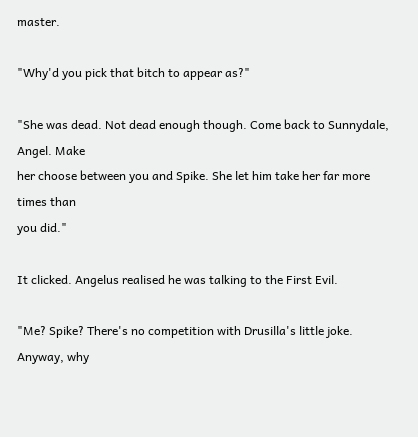master.

"Why'd you pick that bitch to appear as?"

"She was dead. Not dead enough though. Come back to Sunnydale, Angel. Make
her choose between you and Spike. She let him take her far more times than
you did."

It clicked. Angelus realised he was talking to the First Evil.

"Me? Spike? There's no competition with Drusilla's little joke. Anyway, why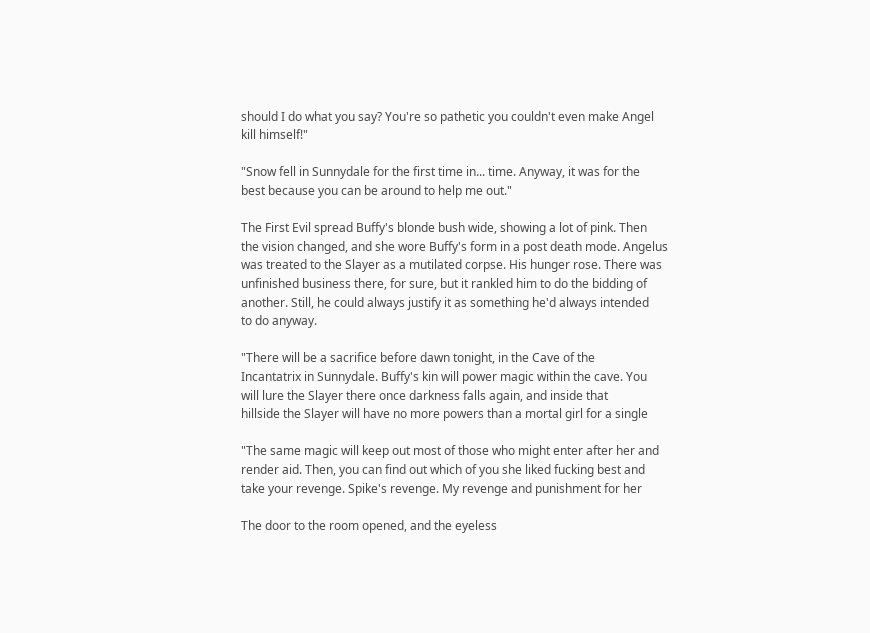should I do what you say? You're so pathetic you couldn't even make Angel
kill himself!"

"Snow fell in Sunnydale for the first time in... time. Anyway, it was for the
best because you can be around to help me out."

The First Evil spread Buffy's blonde bush wide, showing a lot of pink. Then
the vision changed, and she wore Buffy's form in a post death mode. Angelus
was treated to the Slayer as a mutilated corpse. His hunger rose. There was
unfinished business there, for sure, but it rankled him to do the bidding of
another. Still, he could always justify it as something he'd always intended
to do anyway.

"There will be a sacrifice before dawn tonight, in the Cave of the
Incantatrix in Sunnydale. Buffy's kin will power magic within the cave. You
will lure the Slayer there once darkness falls again, and inside that
hillside the Slayer will have no more powers than a mortal girl for a single

"The same magic will keep out most of those who might enter after her and
render aid. Then, you can find out which of you she liked fucking best and
take your revenge. Spike's revenge. My revenge and punishment for her

The door to the room opened, and the eyeless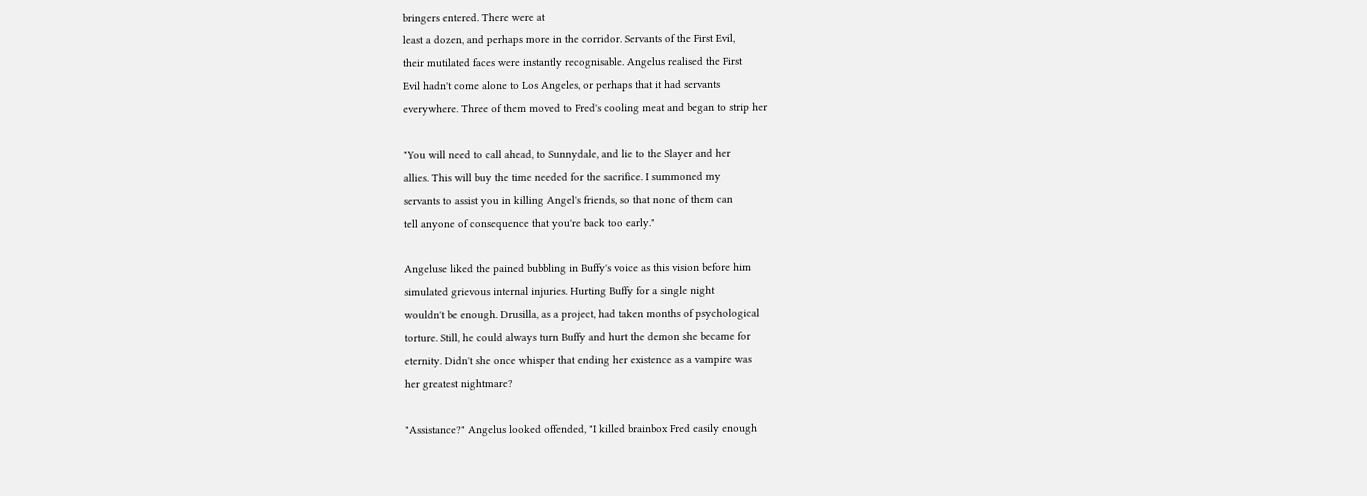bringers entered. There were at
least a dozen, and perhaps more in the corridor. Servants of the First Evil,
their mutilated faces were instantly recognisable. Angelus realised the First
Evil hadn't come alone to Los Angeles, or perhaps that it had servants
everywhere. Three of them moved to Fred's cooling meat and began to strip her

"You will need to call ahead, to Sunnydale, and lie to the Slayer and her
allies. This will buy the time needed for the sacrifice. I summoned my
servants to assist you in killing Angel's friends, so that none of them can
tell anyone of consequence that you're back too early."

Angeluse liked the pained bubbling in Buffy's voice as this vision before him
simulated grievous internal injuries. Hurting Buffy for a single night
wouldn't be enough. Drusilla, as a project, had taken months of psychological
torture. Still, he could always turn Buffy and hurt the demon she became for
eternity. Didn't she once whisper that ending her existence as a vampire was
her greatest nightmare?

"Assistance?" Angelus looked offended, "I killed brainbox Fred easily enough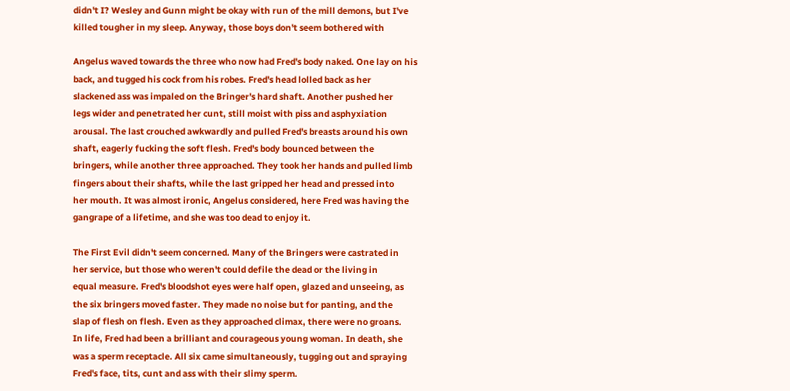didn't I? Wesley and Gunn might be okay with run of the mill demons, but I've
killed tougher in my sleep. Anyway, those boys don't seem bothered with

Angelus waved towards the three who now had Fred's body naked. One lay on his
back, and tugged his cock from his robes. Fred's head lolled back as her
slackened ass was impaled on the Bringer's hard shaft. Another pushed her
legs wider and penetrated her cunt, still moist with piss and asphyxiation
arousal. The last crouched awkwardly and pulled Fred's breasts around his own
shaft, eagerly fucking the soft flesh. Fred's body bounced between the
bringers, while another three approached. They took her hands and pulled limb
fingers about their shafts, while the last gripped her head and pressed into
her mouth. It was almost ironic, Angelus considered, here Fred was having the
gangrape of a lifetime, and she was too dead to enjoy it.

The First Evil didn't seem concerned. Many of the Bringers were castrated in
her service, but those who weren't could defile the dead or the living in
equal measure. Fred's bloodshot eyes were half open, glazed and unseeing, as
the six bringers moved faster. They made no noise but for panting, and the
slap of flesh on flesh. Even as they approached climax, there were no groans.
In life, Fred had been a brilliant and courageous young woman. In death, she
was a sperm receptacle. All six came simultaneously, tugging out and spraying
Fred's face, tits, cunt and ass with their slimy sperm.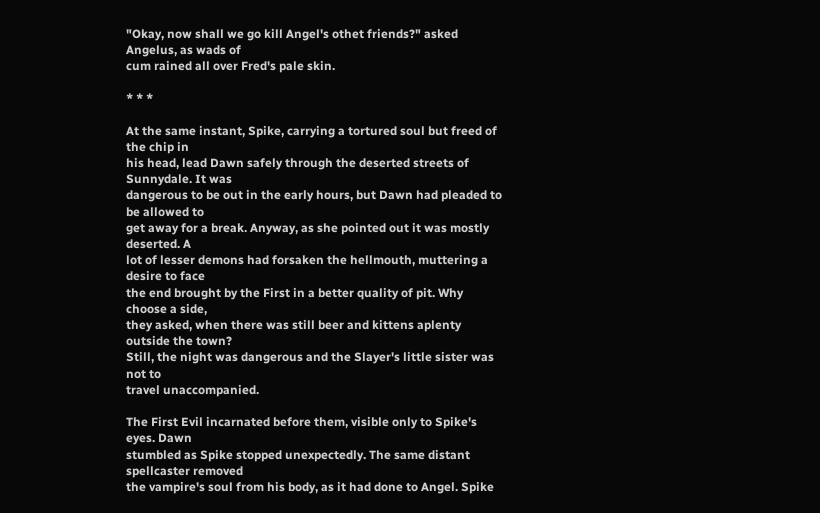"Okay, now shall we go kill Angel's othet friends?" asked Angelus, as wads of
cum rained all over Fred's pale skin.

* * *

At the same instant, Spike, carrying a tortured soul but freed of the chip in
his head, lead Dawn safely through the deserted streets of Sunnydale. It was
dangerous to be out in the early hours, but Dawn had pleaded to be allowed to
get away for a break. Anyway, as she pointed out it was mostly deserted. A
lot of lesser demons had forsaken the hellmouth, muttering a desire to face
the end brought by the First in a better quality of pit. Why choose a side,
they asked, when there was still beer and kittens aplenty outside the town?
Still, the night was dangerous and the Slayer's little sister was not to
travel unaccompanied.

The First Evil incarnated before them, visible only to Spike's eyes. Dawn
stumbled as Spike stopped unexpectedly. The same distant spellcaster removed
the vampire's soul from his body, as it had done to Angel. Spike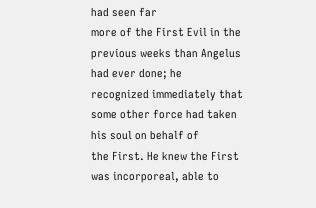had seen far
more of the First Evil in the previous weeks than Angelus had ever done; he
recognized immediately that some other force had taken his soul on behalf of
the First. He knew the First was incorporeal, able to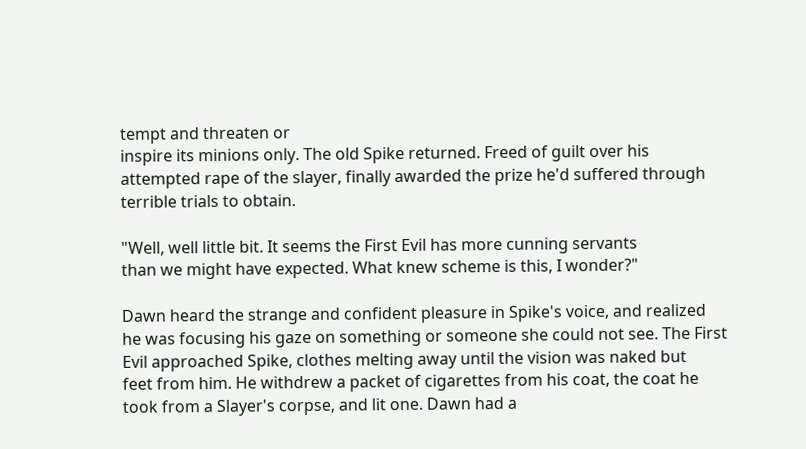tempt and threaten or
inspire its minions only. The old Spike returned. Freed of guilt over his
attempted rape of the slayer, finally awarded the prize he'd suffered through
terrible trials to obtain.

"Well, well little bit. It seems the First Evil has more cunning servants
than we might have expected. What knew scheme is this, I wonder?"

Dawn heard the strange and confident pleasure in Spike's voice, and realized
he was focusing his gaze on something or someone she could not see. The First
Evil approached Spike, clothes melting away until the vision was naked but
feet from him. He withdrew a packet of cigarettes from his coat, the coat he
took from a Slayer's corpse, and lit one. Dawn had a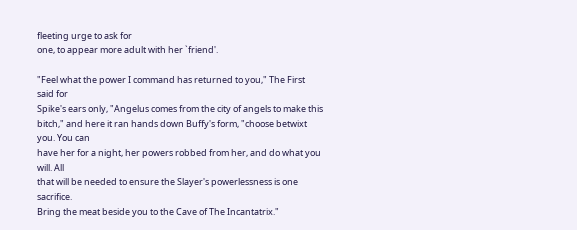fleeting urge to ask for
one, to appear more adult with her `friend'.

"Feel what the power I command has returned to you," The First said for
Spike's ears only, "Angelus comes from the city of angels to make this
bitch," and here it ran hands down Buffy's form, "choose betwixt you. You can
have her for a night, her powers robbed from her, and do what you will. All
that will be needed to ensure the Slayer's powerlessness is one sacrifice.
Bring the meat beside you to the Cave of The Incantatrix."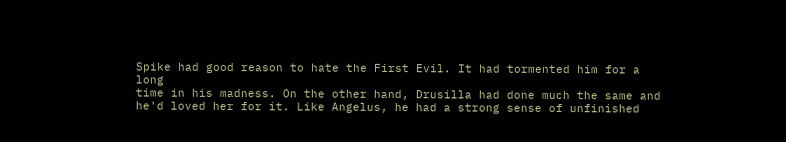Spike had good reason to hate the First Evil. It had tormented him for a long
time in his madness. On the other hand, Drusilla had done much the same and
he'd loved her for it. Like Angelus, he had a strong sense of unfinished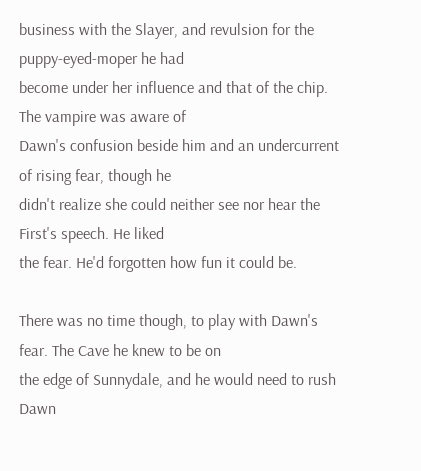business with the Slayer, and revulsion for the puppy-eyed-moper he had
become under her influence and that of the chip. The vampire was aware of
Dawn's confusion beside him and an undercurrent of rising fear, though he
didn't realize she could neither see nor hear the First's speech. He liked
the fear. He'd forgotten how fun it could be.

There was no time though, to play with Dawn's fear. The Cave he knew to be on
the edge of Sunnydale, and he would need to rush Dawn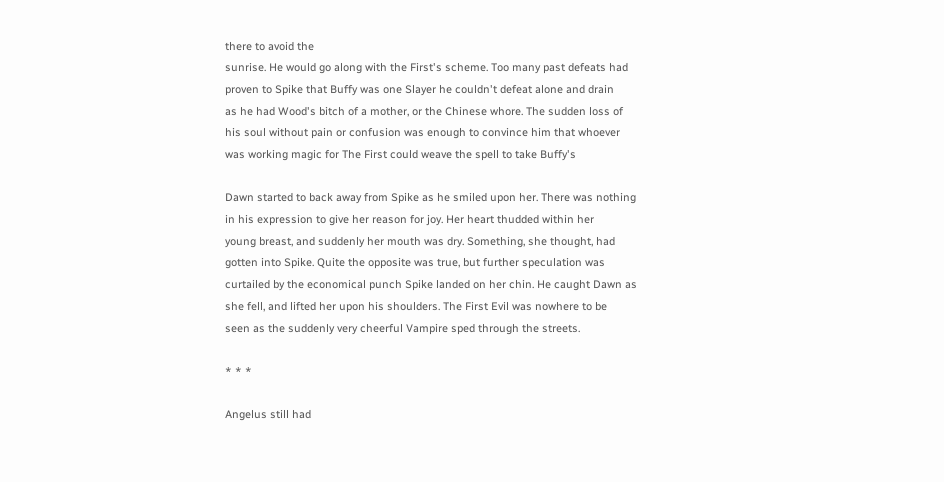there to avoid the
sunrise. He would go along with the First's scheme. Too many past defeats had
proven to Spike that Buffy was one Slayer he couldn't defeat alone and drain
as he had Wood's bitch of a mother, or the Chinese whore. The sudden loss of
his soul without pain or confusion was enough to convince him that whoever
was working magic for The First could weave the spell to take Buffy's

Dawn started to back away from Spike as he smiled upon her. There was nothing
in his expression to give her reason for joy. Her heart thudded within her
young breast, and suddenly her mouth was dry. Something, she thought, had
gotten into Spike. Quite the opposite was true, but further speculation was
curtailed by the economical punch Spike landed on her chin. He caught Dawn as
she fell, and lifted her upon his shoulders. The First Evil was nowhere to be
seen as the suddenly very cheerful Vampire sped through the streets.

* * *

Angelus still had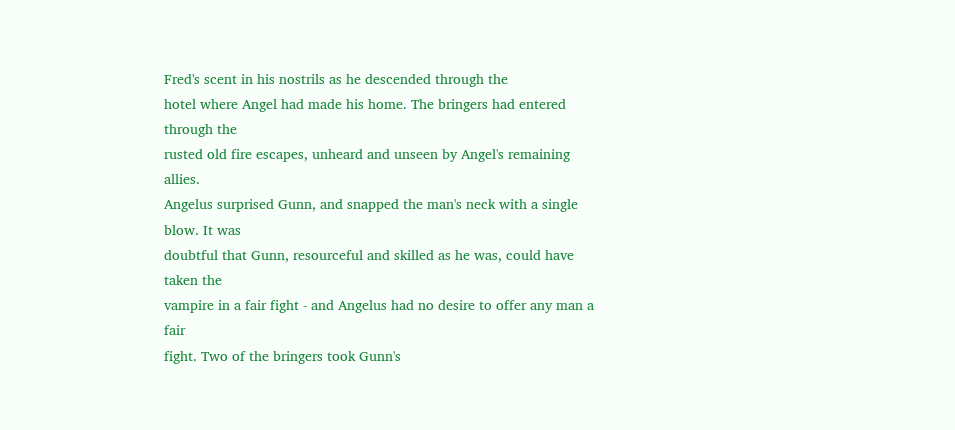Fred's scent in his nostrils as he descended through the
hotel where Angel had made his home. The bringers had entered through the
rusted old fire escapes, unheard and unseen by Angel's remaining allies.
Angelus surprised Gunn, and snapped the man's neck with a single blow. It was
doubtful that Gunn, resourceful and skilled as he was, could have taken the
vampire in a fair fight - and Angelus had no desire to offer any man a fair
fight. Two of the bringers took Gunn's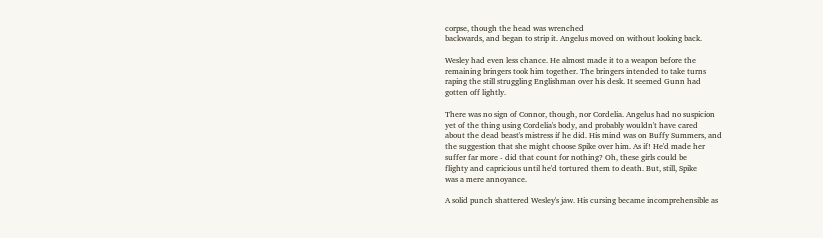corpse, though the head was wrenched
backwards, and began to strip it. Angelus moved on without looking back.

Wesley had even less chance. He almost made it to a weapon before the
remaining bringers took him together. The bringers intended to take turns
raping the still struggling Englishman over his desk. It seemed Gunn had
gotten off lightly.

There was no sign of Connor, though, nor Cordelia. Angelus had no suspicion
yet of the thing using Cordelia's body, and probably wouldn't have cared
about the dead beast's mistress if he did. His mind was on Buffy Summers, and
the suggestion that she might choose Spike over him. As if! He'd made her
suffer far more - did that count for nothing? Oh, these girls could be
flighty and capricious until he'd tortured them to death. But, still, Spike
was a mere annoyance.

A solid punch shattered Wesley's jaw. His cursing became incomprehensible as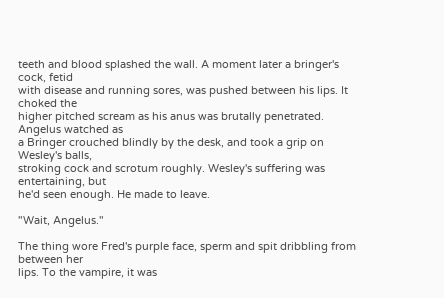teeth and blood splashed the wall. A moment later a bringer's cock, fetid
with disease and running sores, was pushed between his lips. It choked the
higher pitched scream as his anus was brutally penetrated. Angelus watched as
a Bringer crouched blindly by the desk, and took a grip on Wesley's balls,
stroking cock and scrotum roughly. Wesley's suffering was entertaining, but
he'd seen enough. He made to leave.

"Wait, Angelus."

The thing wore Fred's purple face, sperm and spit dribbling from between her
lips. To the vampire, it was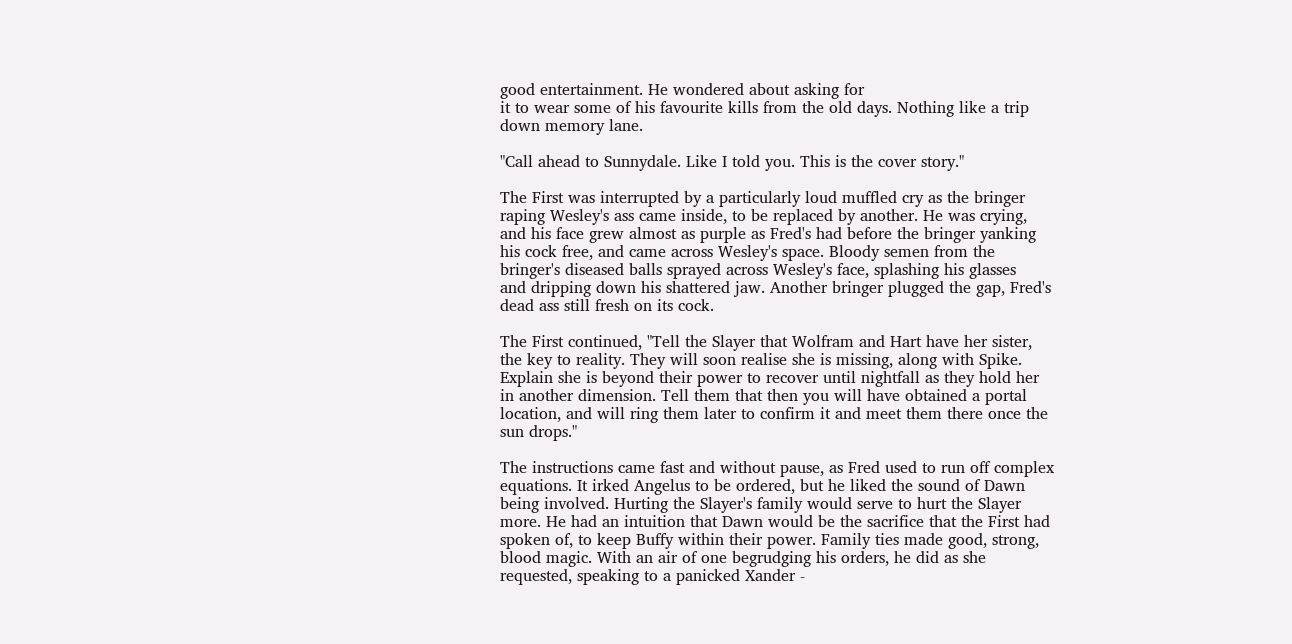good entertainment. He wondered about asking for
it to wear some of his favourite kills from the old days. Nothing like a trip
down memory lane.

"Call ahead to Sunnydale. Like I told you. This is the cover story."

The First was interrupted by a particularly loud muffled cry as the bringer
raping Wesley's ass came inside, to be replaced by another. He was crying,
and his face grew almost as purple as Fred's had before the bringer yanking
his cock free, and came across Wesley's space. Bloody semen from the
bringer's diseased balls sprayed across Wesley's face, splashing his glasses
and dripping down his shattered jaw. Another bringer plugged the gap, Fred's
dead ass still fresh on its cock.

The First continued, "Tell the Slayer that Wolfram and Hart have her sister,
the key to reality. They will soon realise she is missing, along with Spike.
Explain she is beyond their power to recover until nightfall as they hold her
in another dimension. Tell them that then you will have obtained a portal
location, and will ring them later to confirm it and meet them there once the
sun drops."

The instructions came fast and without pause, as Fred used to run off complex
equations. It irked Angelus to be ordered, but he liked the sound of Dawn
being involved. Hurting the Slayer's family would serve to hurt the Slayer
more. He had an intuition that Dawn would be the sacrifice that the First had
spoken of, to keep Buffy within their power. Family ties made good, strong,
blood magic. With an air of one begrudging his orders, he did as she
requested, speaking to a panicked Xander -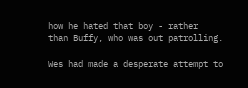how he hated that boy - rather
than Buffy, who was out patrolling.

Wes had made a desperate attempt to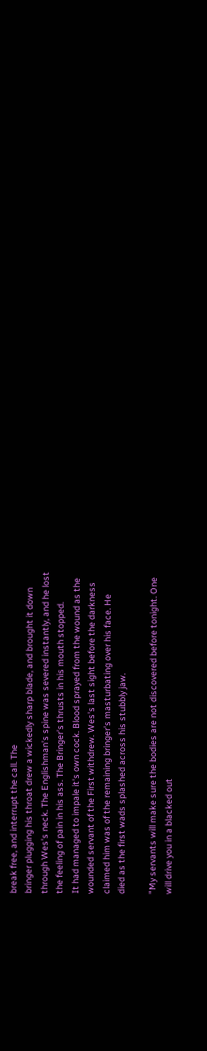break free, and interrupt the call. The
bringer plugging his throat drew a wickedly sharp blade, and brought it down
through Wes's neck. The Englishman's spine was severed instantly, and he lost
the feeling of pain in his ass. The Bringer's thrusts in his mouth stopped.
It had managed to impale it's own cock. Blood sprayed from the wound as the
wounded servant of the First withdrew. Wes's last sight before the darkness
claimed him was of the remaining bringer's masturbating over his face. He
died as the first wads splashed across his stubbly jaw.

"My servants will make sure the bodies are not discovered before tonight. One
will drive you in a blacked out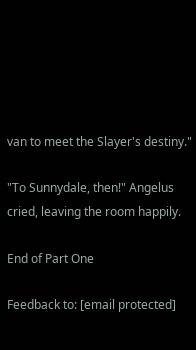van to meet the Slayer's destiny."

"To Sunnydale, then!" Angelus cried, leaving the room happily.

End of Part One

Feedback to: [email protected]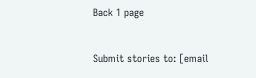Back 1 page

Submit stories to: [email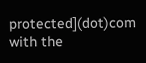protected](dot)com
with the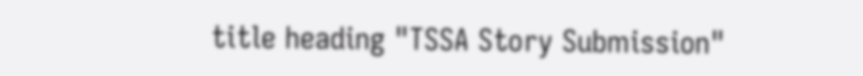title heading "TSSA Story Submission"